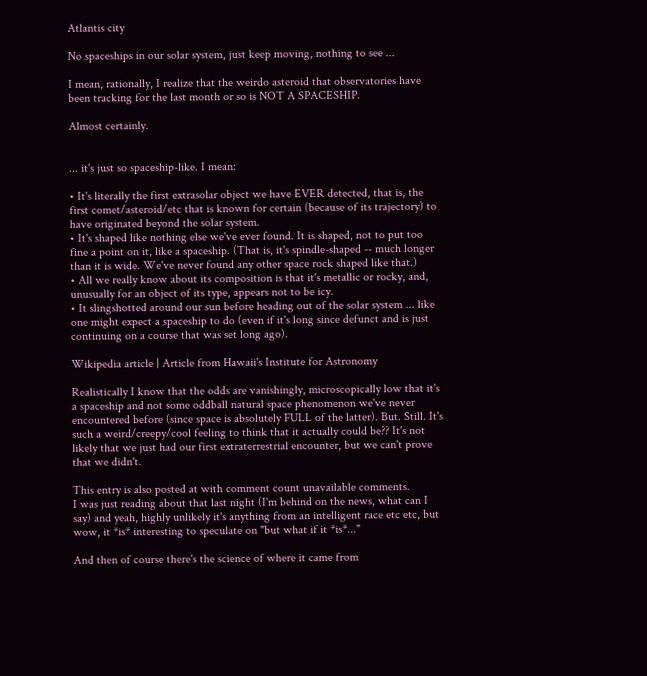Atlantis city

No spaceships in our solar system, just keep moving, nothing to see ...

I mean, rationally, I realize that the weirdo asteroid that observatories have been tracking for the last month or so is NOT A SPACESHIP.

Almost certainly.


... it's just so spaceship-like. I mean:

• It's literally the first extrasolar object we have EVER detected, that is, the first comet/asteroid/etc that is known for certain (because of its trajectory) to have originated beyond the solar system.
• It's shaped like nothing else we've ever found. It is shaped, not to put too fine a point on it, like a spaceship. (That is, it's spindle-shaped -- much longer than it is wide. We've never found any other space rock shaped like that.)
• All we really know about its composition is that it's metallic or rocky, and, unusually for an object of its type, appears not to be icy.
• It slingshotted around our sun before heading out of the solar system ... like one might expect a spaceship to do (even if it's long since defunct and is just continuing on a course that was set long ago).

Wikipedia article | Article from Hawaii's Institute for Astronomy

Realistically I know that the odds are vanishingly, microscopically low that it's a spaceship and not some oddball natural space phenomenon we've never encountered before (since space is absolutely FULL of the latter). But. Still. It's such a weird/creepy/cool feeling to think that it actually could be?? It's not likely that we just had our first extraterrestrial encounter, but we can't prove that we didn't.

This entry is also posted at with comment count unavailable comments.
I was just reading about that last night (I'm behind on the news, what can I say) and yeah, highly unlikely it's anything from an intelligent race etc etc, but wow, it *is* interesting to speculate on "but what if it *is*..."

And then of course there's the science of where it came from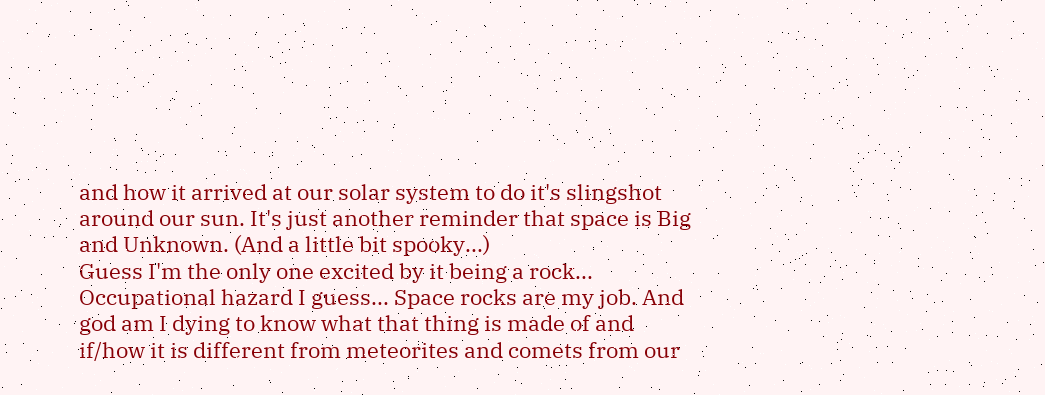and how it arrived at our solar system to do it's slingshot around our sun. It's just another reminder that space is Big and Unknown. (And a little bit spooky...)
Guess I'm the only one excited by it being a rock... Occupational hazard I guess... Space rocks are my job. And god am I dying to know what that thing is made of and if/how it is different from meteorites and comets from our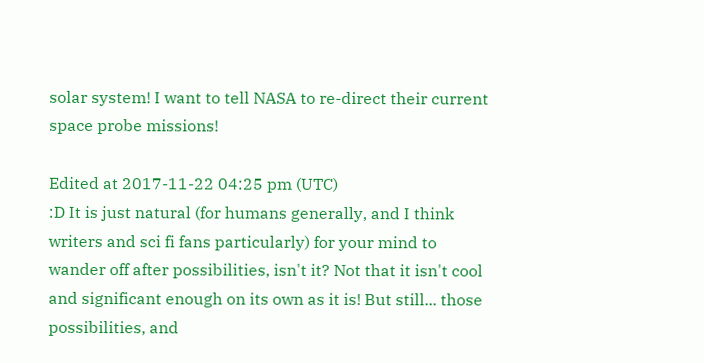solar system! I want to tell NASA to re-direct their current space probe missions!

Edited at 2017-11-22 04:25 pm (UTC)
:D It is just natural (for humans generally, and I think writers and sci fi fans particularly) for your mind to wander off after possibilities, isn't it? Not that it isn't cool and significant enough on its own as it is! But still... those possibilities, and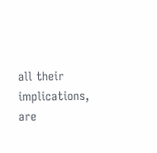all their implications, are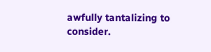awfully tantalizing to consider.